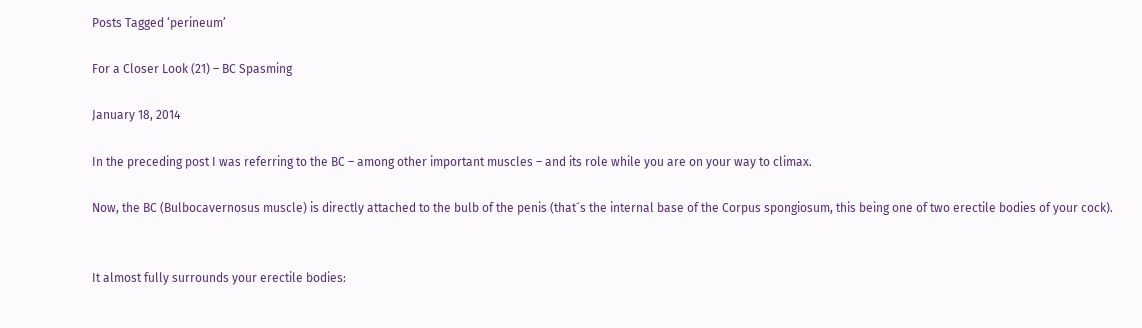Posts Tagged ‘perineum’

For a Closer Look (21) – BC Spasming

January 18, 2014

In the preceding post I was referring to the BC – among other important muscles – and its role while you are on your way to climax.

Now, the BC (Bulbocavernosus muscle) is directly attached to the bulb of the penis (that´s the internal base of the Corpus spongiosum, this being one of two erectile bodies of your cock).


It almost fully surrounds your erectile bodies: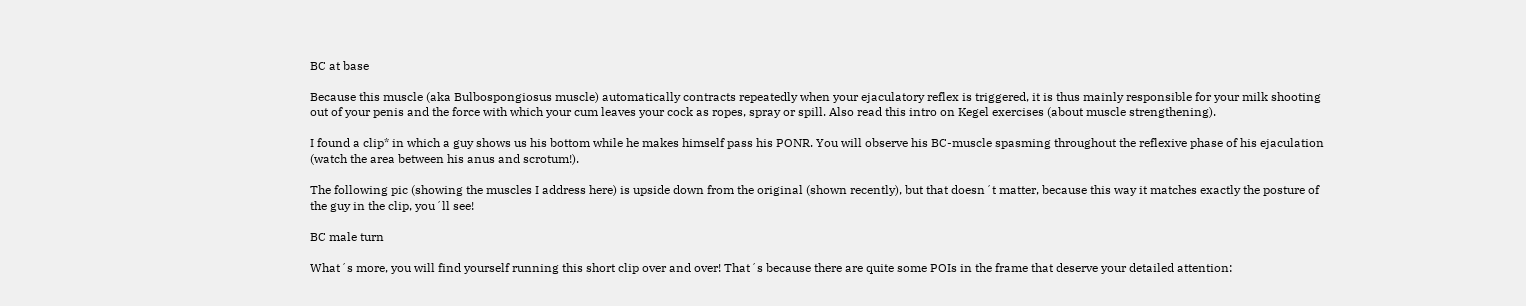BC at base

Because this muscle (aka Bulbospongiosus muscle) automatically contracts repeatedly when your ejaculatory reflex is triggered, it is thus mainly responsible for your milk shooting out of your penis and the force with which your cum leaves your cock as ropes, spray or spill. Also read this intro on Kegel exercises (about muscle strengthening).

I found a clip* in which a guy shows us his bottom while he makes himself pass his PONR. You will observe his BC-muscle spasming throughout the reflexive phase of his ejaculation (watch the area between his anus and scrotum!).

The following pic (showing the muscles I address here) is upside down from the original (shown recently), but that doesn´t matter, because this way it matches exactly the posture of the guy in the clip, you´ll see!

BC male turn

What´s more, you will find yourself running this short clip over and over! That´s because there are quite some POIs in the frame that deserve your detailed attention: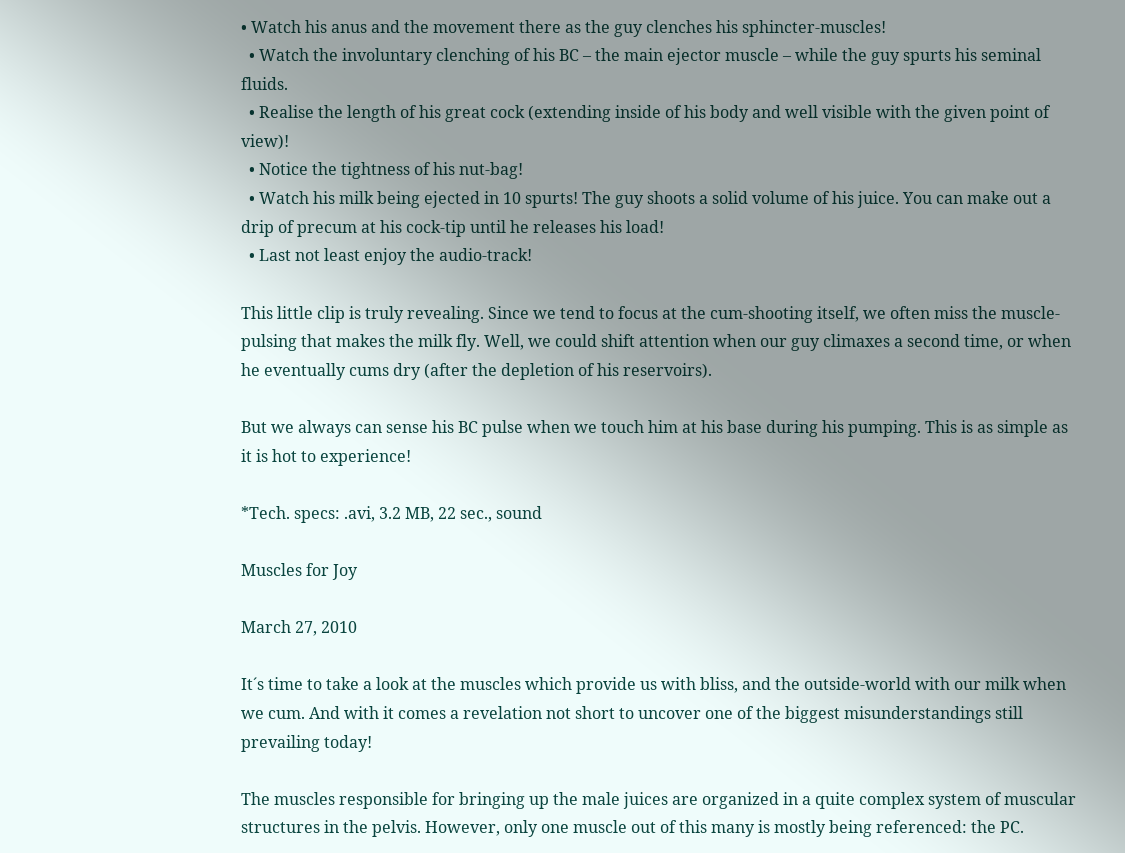• Watch his anus and the movement there as the guy clenches his sphincter-muscles!
  • Watch the involuntary clenching of his BC – the main ejector muscle – while the guy spurts his seminal fluids.
  • Realise the length of his great cock (extending inside of his body and well visible with the given point of view)!
  • Notice the tightness of his nut-bag!
  • Watch his milk being ejected in 10 spurts! The guy shoots a solid volume of his juice. You can make out a drip of precum at his cock-tip until he releases his load!
  • Last not least enjoy the audio-track!

This little clip is truly revealing. Since we tend to focus at the cum-shooting itself, we often miss the muscle-pulsing that makes the milk fly. Well, we could shift attention when our guy climaxes a second time, or when he eventually cums dry (after the depletion of his reservoirs).

But we always can sense his BC pulse when we touch him at his base during his pumping. This is as simple as it is hot to experience!

*Tech. specs: .avi, 3.2 MB, 22 sec., sound

Muscles for Joy

March 27, 2010

It´s time to take a look at the muscles which provide us with bliss, and the outside-world with our milk when we cum. And with it comes a revelation not short to uncover one of the biggest misunderstandings still prevailing today!

The muscles responsible for bringing up the male juices are organized in a quite complex system of muscular structures in the pelvis. However, only one muscle out of this many is mostly being referenced: the PC.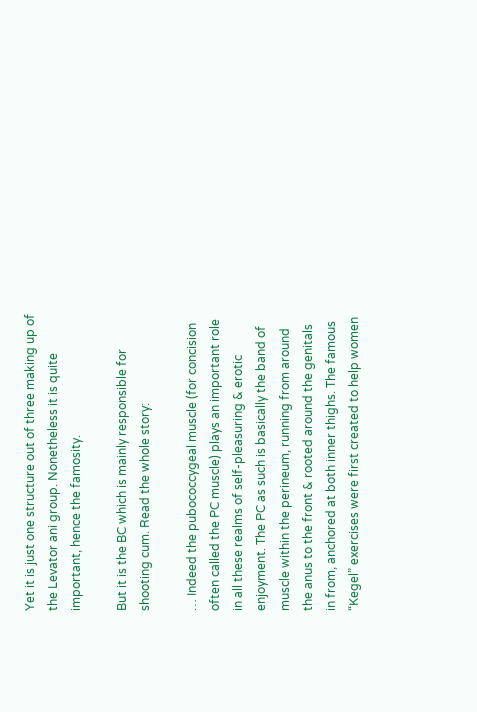Yet it is just one structure out of three making up of the Levator ani group. Nonetheless it is quite important, hence the famosity.

But it is the BC which is mainly responsible for shooting cum. Read the whole story:

… Indeed the pubococcygeal muscle (for concision often called the PC muscle) plays an important role in all these realms of self-pleasuring & erotic enjoyment. The PC as such is basically the band of muscle within the perineum, running from around the anus to the front & rooted around the genitals in from, anchored at both inner thighs. The famous “Kegel” exercises were first created to help women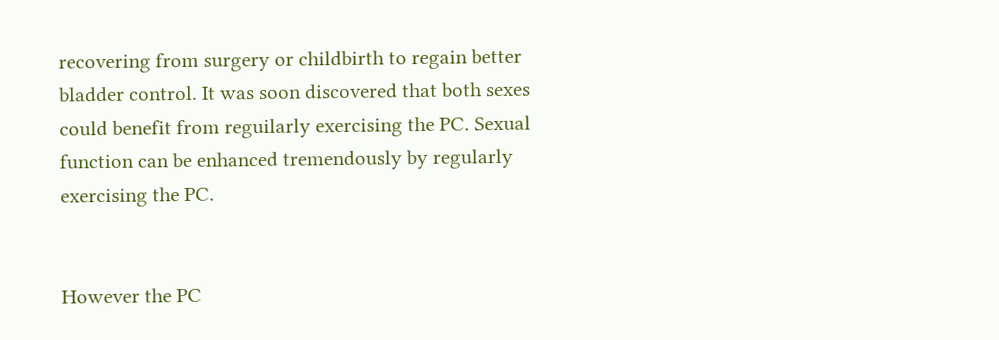recovering from surgery or childbirth to regain better bladder control. It was soon discovered that both sexes could benefit from reguilarly exercising the PC. Sexual function can be enhanced tremendously by regularly exercising the PC.


However the PC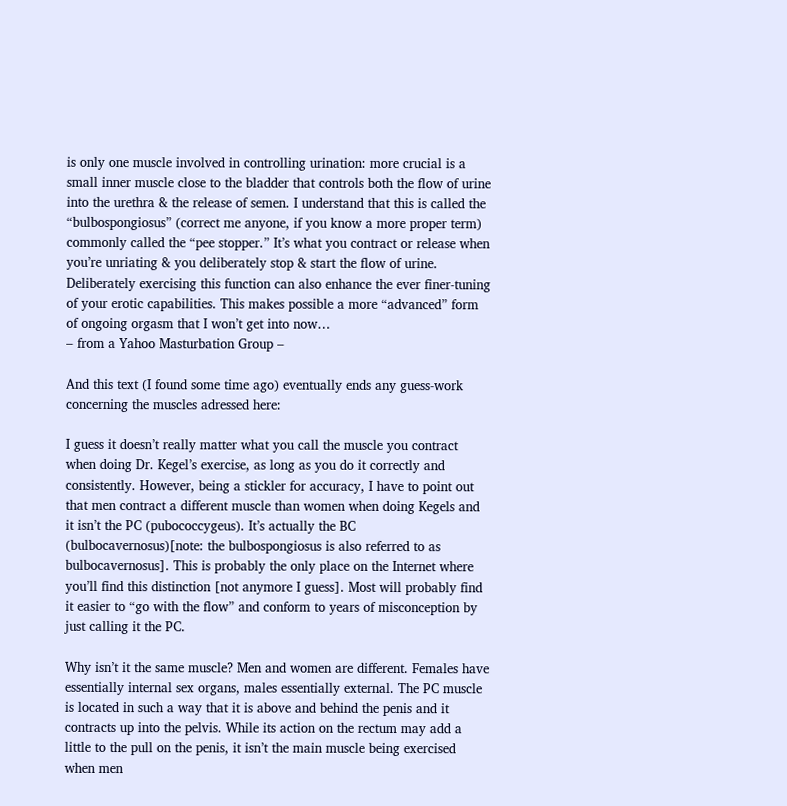is only one muscle involved in controlling urination: more crucial is a small inner muscle close to the bladder that controls both the flow of urine into the urethra & the release of semen. I understand that this is called the “bulbospongiosus” (correct me anyone, if you know a more proper term) commonly called the “pee stopper.” It’s what you contract or release when you’re unriating & you deliberately stop & start the flow of urine. Deliberately exercising this function can also enhance the ever finer-tuning of your erotic capabilities. This makes possible a more “advanced” form of ongoing orgasm that I won’t get into now…
– from a Yahoo Masturbation Group –

And this text (I found some time ago) eventually ends any guess-work concerning the muscles adressed here:

I guess it doesn’t really matter what you call the muscle you contract when doing Dr. Kegel’s exercise, as long as you do it correctly and consistently. However, being a stickler for accuracy, I have to point out that men contract a different muscle than women when doing Kegels and it isn’t the PC (pubococcygeus). It’s actually the BC (bulbocavernosus)[note: the bulbospongiosus is also referred to as bulbocavernosus]. This is probably the only place on the Internet where you’ll find this distinction [not anymore I guess]. Most will probably find it easier to “go with the flow” and conform to years of misconception by just calling it the PC.

Why isn’t it the same muscle? Men and women are different. Females have essentially internal sex organs, males essentially external. The PC muscle is located in such a way that it is above and behind the penis and it contracts up into the pelvis. While its action on the rectum may add a little to the pull on the penis, it isn’t the main muscle being exercised when men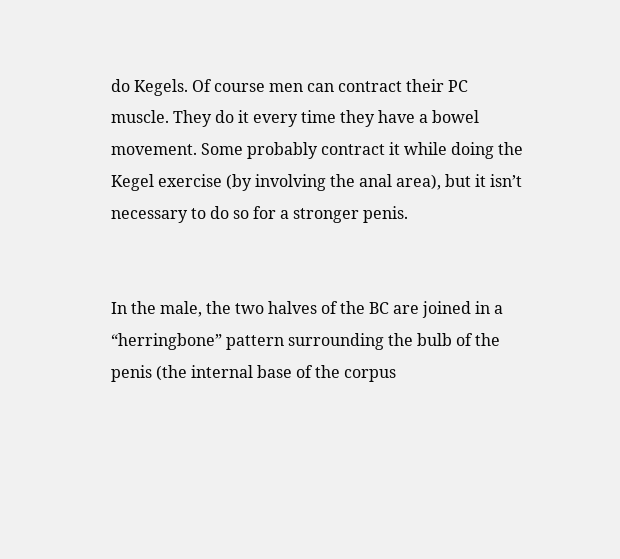do Kegels. Of course men can contract their PC muscle. They do it every time they have a bowel movement. Some probably contract it while doing the Kegel exercise (by involving the anal area), but it isn’t necessary to do so for a stronger penis.


In the male, the two halves of the BC are joined in a “herringbone” pattern surrounding the bulb of the penis (the internal base of the corpus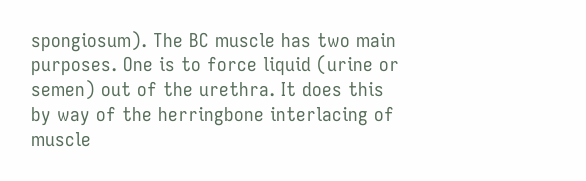spongiosum). The BC muscle has two main purposes. One is to force liquid (urine or semen) out of the urethra. It does this by way of the herringbone interlacing of muscle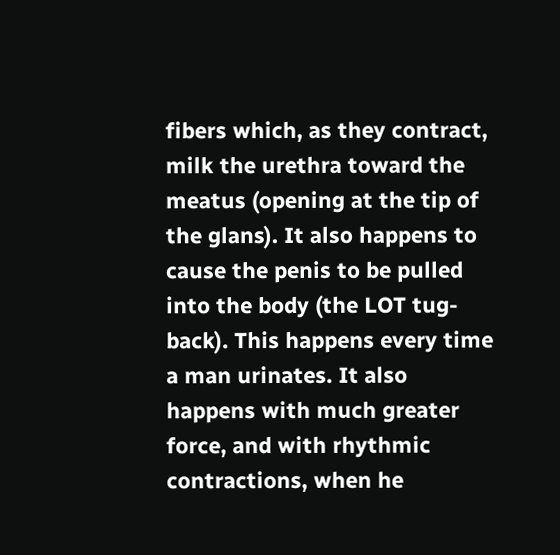fibers which, as they contract, milk the urethra toward the meatus (opening at the tip of the glans). It also happens to cause the penis to be pulled into the body (the LOT tug-back). This happens every time a man urinates. It also happens with much greater force, and with rhythmic contractions, when he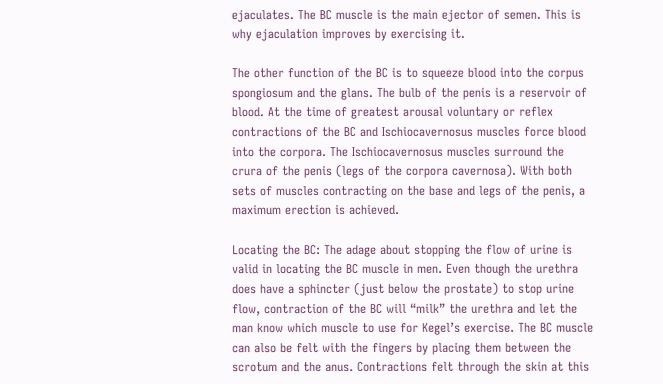ejaculates. The BC muscle is the main ejector of semen. This is why ejaculation improves by exercising it.

The other function of the BC is to squeeze blood into the corpus spongiosum and the glans. The bulb of the penis is a reservoir of blood. At the time of greatest arousal voluntary or reflex contractions of the BC and Ischiocavernosus muscles force blood into the corpora. The Ischiocavernosus muscles surround the crura of the penis (legs of the corpora cavernosa). With both sets of muscles contracting on the base and legs of the penis, a maximum erection is achieved.

Locating the BC: The adage about stopping the flow of urine is valid in locating the BC muscle in men. Even though the urethra does have a sphincter (just below the prostate) to stop urine flow, contraction of the BC will “milk” the urethra and let the man know which muscle to use for Kegel’s exercise. The BC muscle can also be felt with the fingers by placing them between the scrotum and the anus. Contractions felt through the skin at this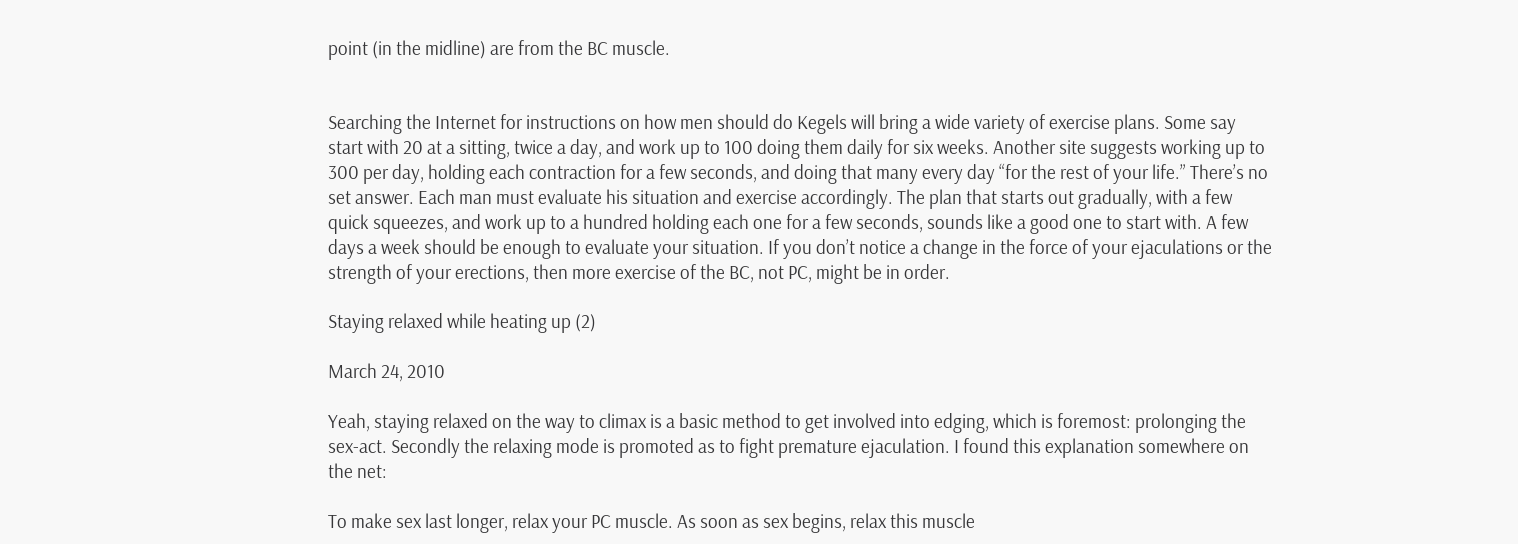point (in the midline) are from the BC muscle.


Searching the Internet for instructions on how men should do Kegels will bring a wide variety of exercise plans. Some say start with 20 at a sitting, twice a day, and work up to 100 doing them daily for six weeks. Another site suggests working up to 300 per day, holding each contraction for a few seconds, and doing that many every day “for the rest of your life.” There’s no set answer. Each man must evaluate his situation and exercise accordingly. The plan that starts out gradually, with a few quick squeezes, and work up to a hundred holding each one for a few seconds, sounds like a good one to start with. A few days a week should be enough to evaluate your situation. If you don’t notice a change in the force of your ejaculations or the strength of your erections, then more exercise of the BC, not PC, might be in order.

Staying relaxed while heating up (2)

March 24, 2010

Yeah, staying relaxed on the way to climax is a basic method to get involved into edging, which is foremost: prolonging the sex-act. Secondly the relaxing mode is promoted as to fight premature ejaculation. I found this explanation somewhere on the net:

To make sex last longer, relax your PC muscle. As soon as sex begins, relax this muscle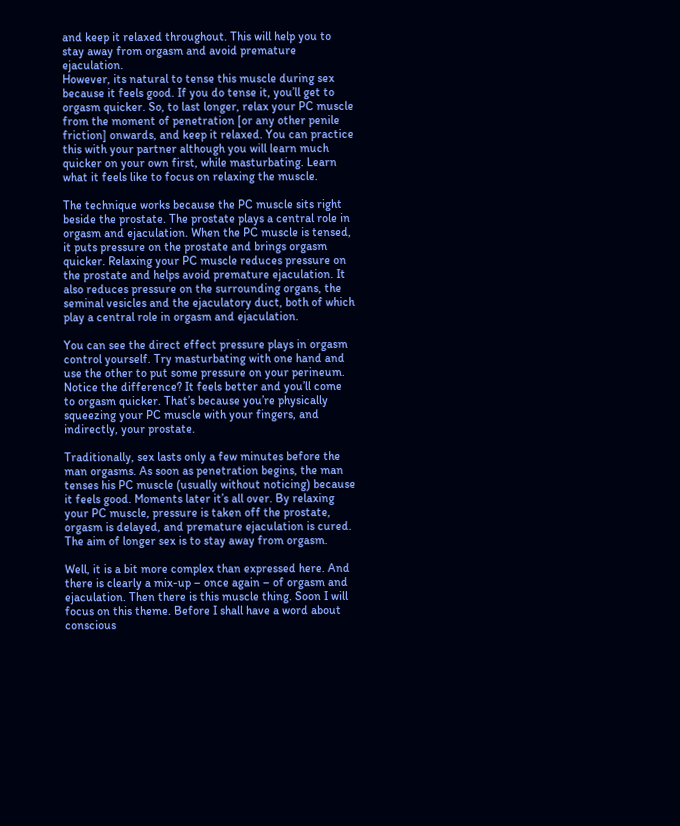and keep it relaxed throughout. This will help you to stay away from orgasm and avoid premature ejaculation.
However, its natural to tense this muscle during sex because it feels good. If you do tense it, you’ll get to orgasm quicker. So, to last longer, relax your PC muscle from the moment of penetration [or any other penile friction] onwards, and keep it relaxed. You can practice this with your partner although you will learn much quicker on your own first, while masturbating. Learn what it feels like to focus on relaxing the muscle.

The technique works because the PC muscle sits right beside the prostate. The prostate plays a central role in orgasm and ejaculation. When the PC muscle is tensed, it puts pressure on the prostate and brings orgasm quicker. Relaxing your PC muscle reduces pressure on the prostate and helps avoid premature ejaculation. It also reduces pressure on the surrounding organs, the seminal vesicles and the ejaculatory duct, both of which play a central role in orgasm and ejaculation.

You can see the direct effect pressure plays in orgasm control yourself. Try masturbating with one hand and use the other to put some pressure on your perineum. Notice the difference? It feels better and you’ll come to orgasm quicker. That’s because you’re physically squeezing your PC muscle with your fingers, and indirectly, your prostate.

Traditionally, sex lasts only a few minutes before the man orgasms. As soon as penetration begins, the man tenses his PC muscle (usually without noticing) because it feels good. Moments later it’s all over. By relaxing your PC muscle, pressure is taken off the prostate, orgasm is delayed, and premature ejaculation is cured. The aim of longer sex is to stay away from orgasm.

Well, it is a bit more complex than expressed here. And there is clearly a mix-up – once again – of orgasm and ejaculation. Then there is this muscle thing. Soon I will focus on this theme. Before I shall have a word about conscious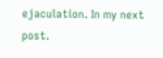ejaculation. In my next post.